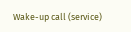Wake-up call (service)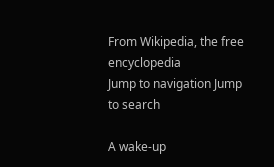From Wikipedia, the free encyclopedia
Jump to navigation Jump to search

A wake-up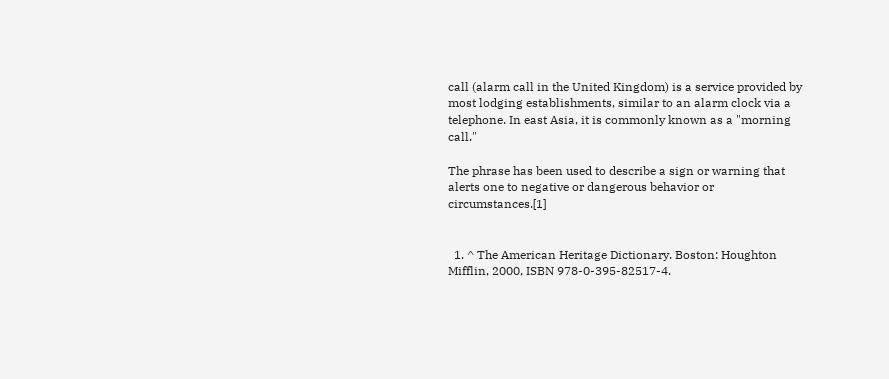call (alarm call in the United Kingdom) is a service provided by most lodging establishments, similar to an alarm clock via a telephone. In east Asia, it is commonly known as a "morning call."

The phrase has been used to describe a sign or warning that alerts one to negative or dangerous behavior or circumstances.[1]


  1. ^ The American Heritage Dictionary. Boston: Houghton Mifflin, 2000, ISBN 978-0-395-82517-4.